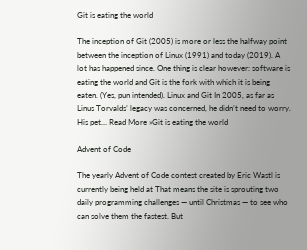Git is eating the world

The inception of Git (2005) is more or less the halfway point between the inception of Linux (1991) and today (2019). A lot has happened since. One thing is clear however: software is eating the world and Git is the fork with which it is being eaten. (Yes, pun intended). Linux and Git In 2005, as far as Linus Torvalds’ legacy was concerned, he didn’t need to worry. His pet… Read More »Git is eating the world

Advent of Code

The yearly Advent of Code contest created by Eric Wastl is currently being held at That means the site is sprouting two daily programming challenges — until Christmas — to see who can solve them the fastest. But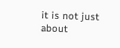it is not just about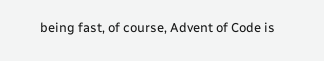being fast, of course, Advent of Code is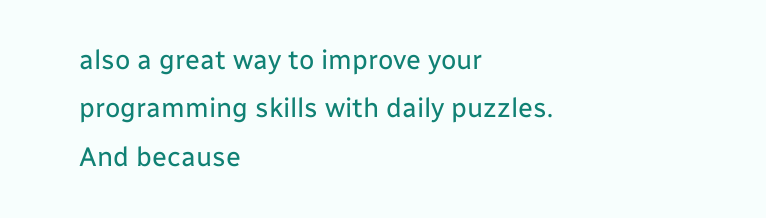also a great way to improve your programming skills with daily puzzles. And because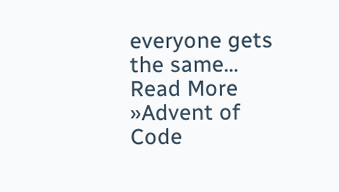everyone gets the same… Read More »Advent of Code